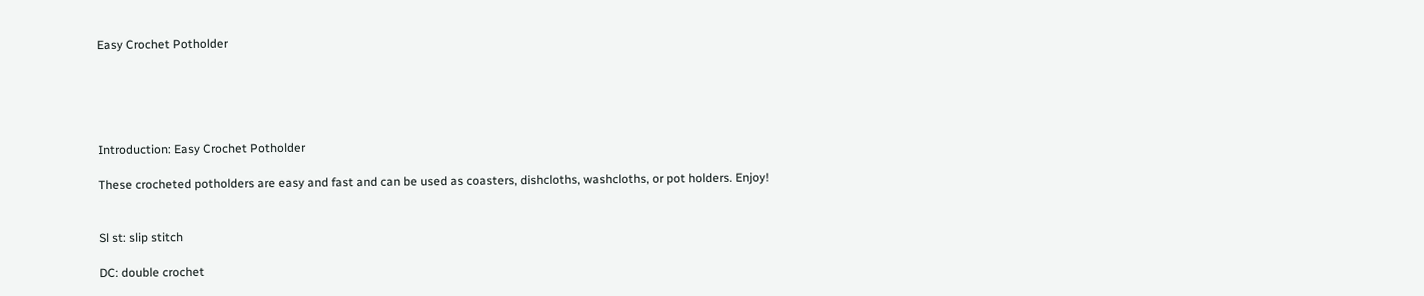Easy Crochet Potholder





Introduction: Easy Crochet Potholder

These crocheted potholders are easy and fast and can be used as coasters, dishcloths, washcloths, or pot holders. Enjoy!


Sl st: slip stitch

DC: double crochet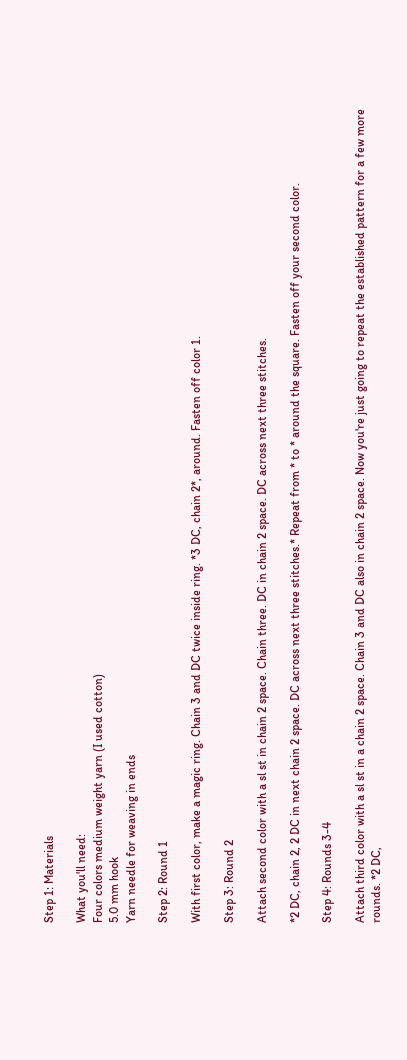Step 1: Materials

What you'll need:
Four colors medium weight yarn (I used cotton)
5.0 mm hook
Yarn needle for weaving in ends

Step 2: Round 1

With first color, make a magic ring. Chain 3 and DC twice inside ring. *3 DC, chain 2*, around. Fasten off color 1.

Step 3: Round 2

Attach second color with a sl st in chain 2 space. Chain three. DC in chain 2 space. DC across next three stitches.

*2 DC, chain 2, 2 DC in next chain 2 space. DC across next three stitches.* Repeat from * to * around the square. Fasten off your second color.

Step 4: Rounds 3-4

Attach third color with a sl st in a chain 2 space. Chain 3 and DC also in chain 2 space. Now you're just going to repeat the established pattern for a few more rounds. *2 DC,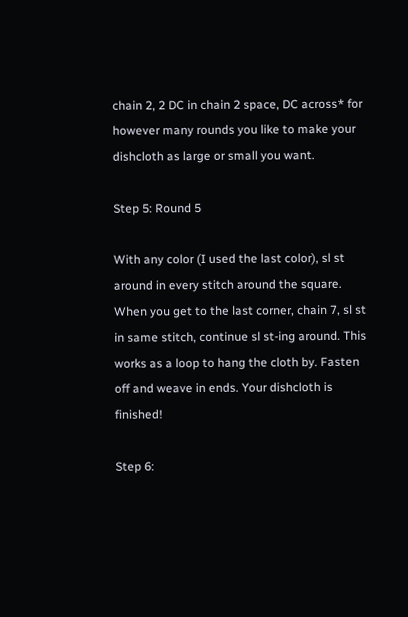chain 2, 2 DC in chain 2 space, DC across* for however many rounds you like to make your dishcloth as large or small you want.

Step 5: Round 5

With any color (I used the last color), sl st around in every stitch around the square. When you get to the last corner, chain 7, sl st in same stitch, continue sl st-ing around. This works as a loop to hang the cloth by. Fasten off and weave in ends. Your dishcloth is finished!

Step 6: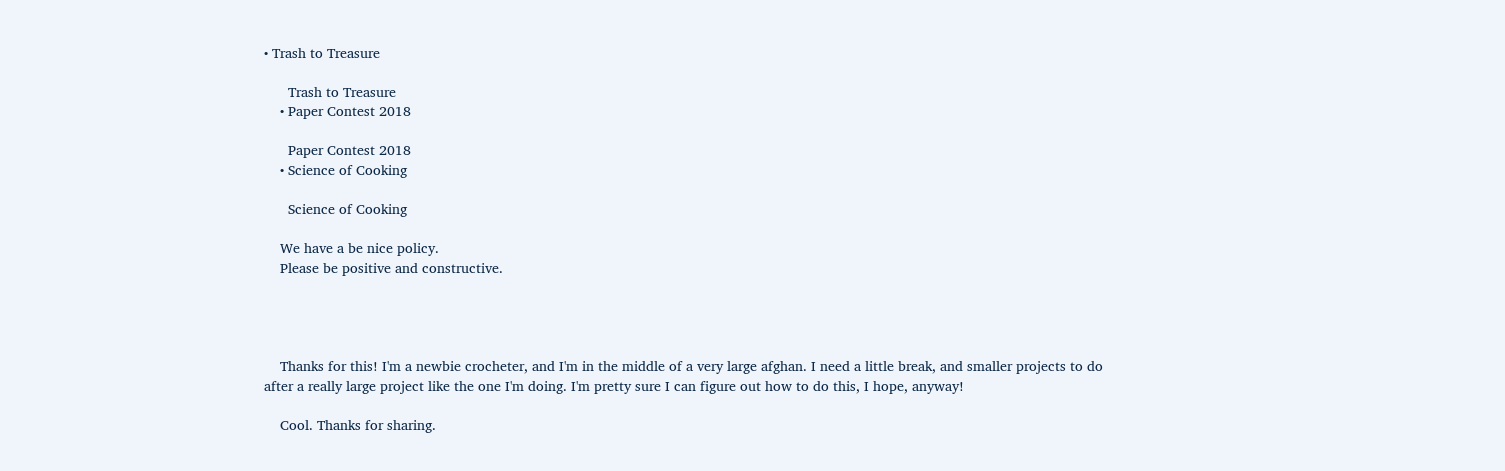• Trash to Treasure

      Trash to Treasure
    • Paper Contest 2018

      Paper Contest 2018
    • Science of Cooking

      Science of Cooking

    We have a be nice policy.
    Please be positive and constructive.




    Thanks for this! I'm a newbie crocheter, and I'm in the middle of a very large afghan. I need a little break, and smaller projects to do after a really large project like the one I'm doing. I'm pretty sure I can figure out how to do this, I hope, anyway!

    Cool. Thanks for sharing.